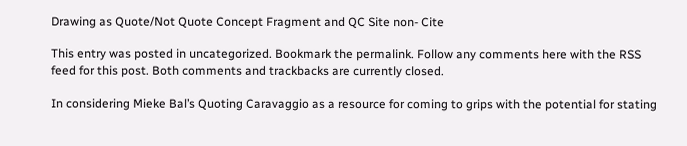Drawing as Quote/Not Quote Concept Fragment and QC Site non- Cite

This entry was posted in uncategorized. Bookmark the permalink. Follow any comments here with the RSS feed for this post. Both comments and trackbacks are currently closed.

In considering Mieke Bal’s Quoting Caravaggio as a resource for coming to grips with the potential for stating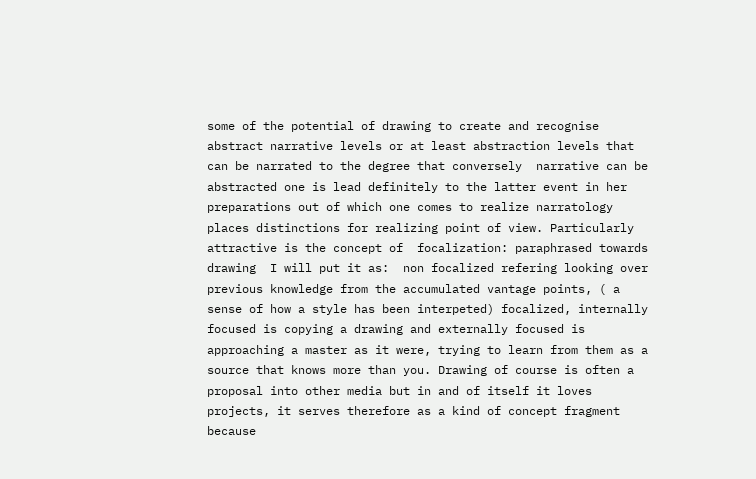some of the potential of drawing to create and recognise abstract narrative levels or at least abstraction levels that can be narrated to the degree that conversely  narrative can be abstracted one is lead definitely to the latter event in her preparations out of which one comes to realize narratology places distinctions for realizing point of view. Particularly attractive is the concept of  focalization: paraphrased towards drawing  I will put it as:  non focalized refering looking over previous knowledge from the accumulated vantage points, ( a sense of how a style has been interpeted) focalized, internally focused is copying a drawing and externally focused is approaching a master as it were, trying to learn from them as a source that knows more than you. Drawing of course is often a proposal into other media but in and of itself it loves projects, it serves therefore as a kind of concept fragment because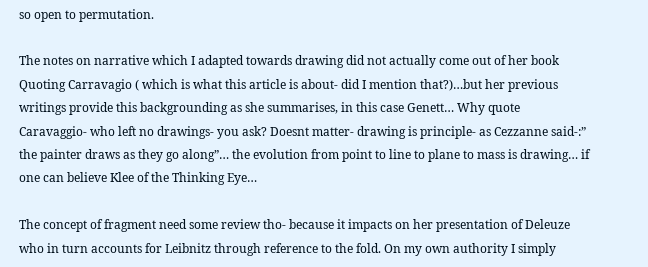so open to permutation.

The notes on narrative which I adapted towards drawing did not actually come out of her book  Quoting Carravagio ( which is what this article is about- did I mention that?)…but her previous writings provide this backgrounding as she summarises, in this case Genett… Why quote Caravaggio- who left no drawings- you ask? Doesnt matter- drawing is principle- as Cezzanne said-:” the painter draws as they go along”… the evolution from point to line to plane to mass is drawing… if one can believe Klee of the Thinking Eye…

The concept of fragment need some review tho- because it impacts on her presentation of Deleuze who in turn accounts for Leibnitz through reference to the fold. On my own authority I simply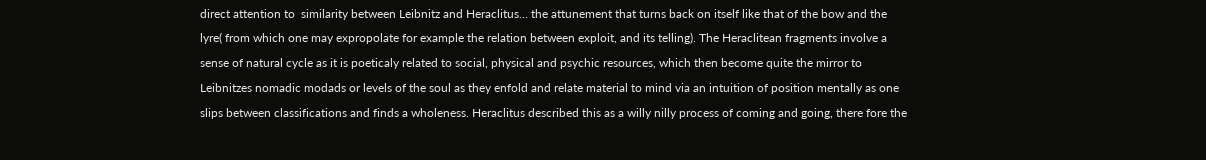direct attention to  similarity between Leibnitz and Heraclitus… the attunement that turns back on itself like that of the bow and the lyre( from which one may expropolate for example the relation between exploit, and its telling). The Heraclitean fragments involve a sense of natural cycle as it is poeticaly related to social, physical and psychic resources, which then become quite the mirror to Leibnitzes nomadic modads or levels of the soul as they enfold and relate material to mind via an intuition of position mentally as one slips between classifications and finds a wholeness. Heraclitus described this as a willy nilly process of coming and going, there fore the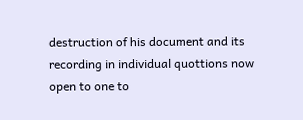destruction of his document and its recording in individual quottions now open to one to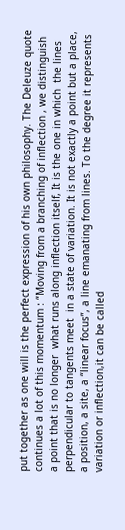put together as one will is the perfect expression of his own philosophy. The Deleuze quote continues a lot of this momentum : “Moving from a branching of inflection , we distinguish a point that is no longer  what runs along inflection itself, It is the one in which  the lines perpendicular to tangents meet  in a state of variation. It is not exactly a point but a place, a position, a site, a “linear focus”, a line emanating from lines. To the degree it represents variation or inflection,it can be called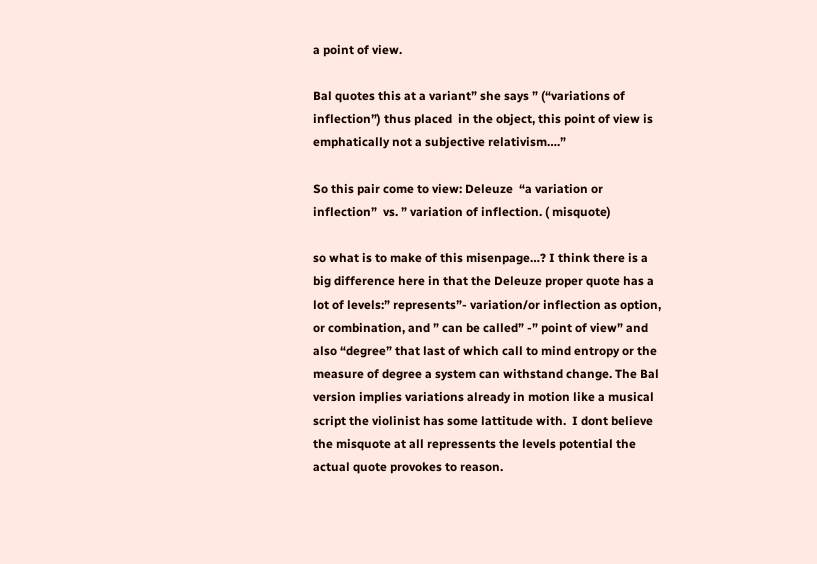a point of view.

Bal quotes this at a variant” she says ” (“variations of inflection”) thus placed  in the object, this point of view is emphatically not a subjective relativism….”

So this pair come to view: Deleuze  “a variation or inflection”  vs. ” variation of inflection. ( misquote)

so what is to make of this misenpage…? I think there is a big difference here in that the Deleuze proper quote has a lot of levels:” represents”- variation/or inflection as option, or combination, and ” can be called” -” point of view” and also “degree” that last of which call to mind entropy or the measure of degree a system can withstand change. The Bal version implies variations already in motion like a musical script the violinist has some lattitude with.  I dont believe the misquote at all repressents the levels potential the actual quote provokes to reason.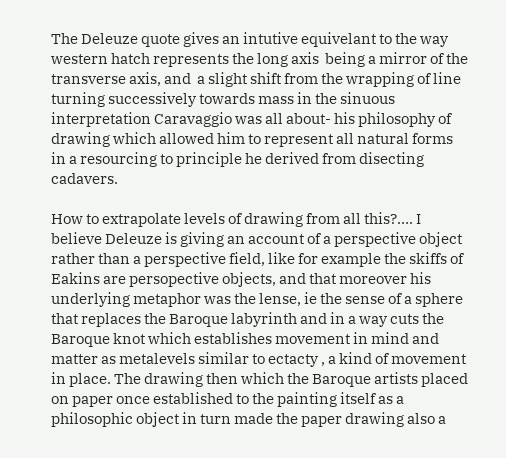The Deleuze quote gives an intutive equivelant to the way western hatch represents the long axis  being a mirror of the transverse axis, and  a slight shift from the wrapping of line turning successively towards mass in the sinuous interpretation Caravaggio was all about- his philosophy of drawing which allowed him to represent all natural forms in a resourcing to principle he derived from disecting cadavers.

How to extrapolate levels of drawing from all this?…. I believe Deleuze is giving an account of a perspective object rather than a perspective field, like for example the skiffs of Eakins are persopective objects, and that moreover his underlying metaphor was the lense, ie the sense of a sphere that replaces the Baroque labyrinth and in a way cuts the Baroque knot which establishes movement in mind and matter as metalevels similar to ectacty , a kind of movement in place. The drawing then which the Baroque artists placed on paper once established to the painting itself as a philosophic object in turn made the paper drawing also a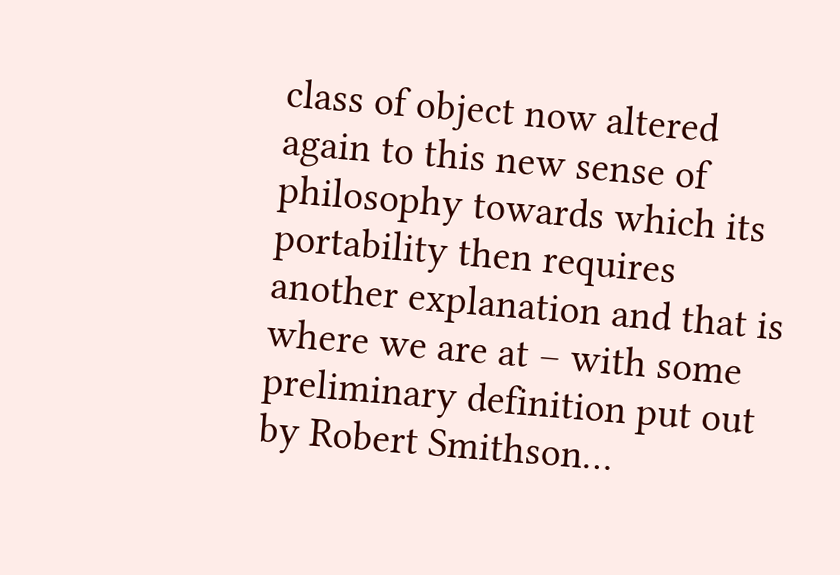class of object now altered again to this new sense of philosophy towards which its portability then requires another explanation and that is where we are at – with some preliminary definition put out by Robert Smithson…